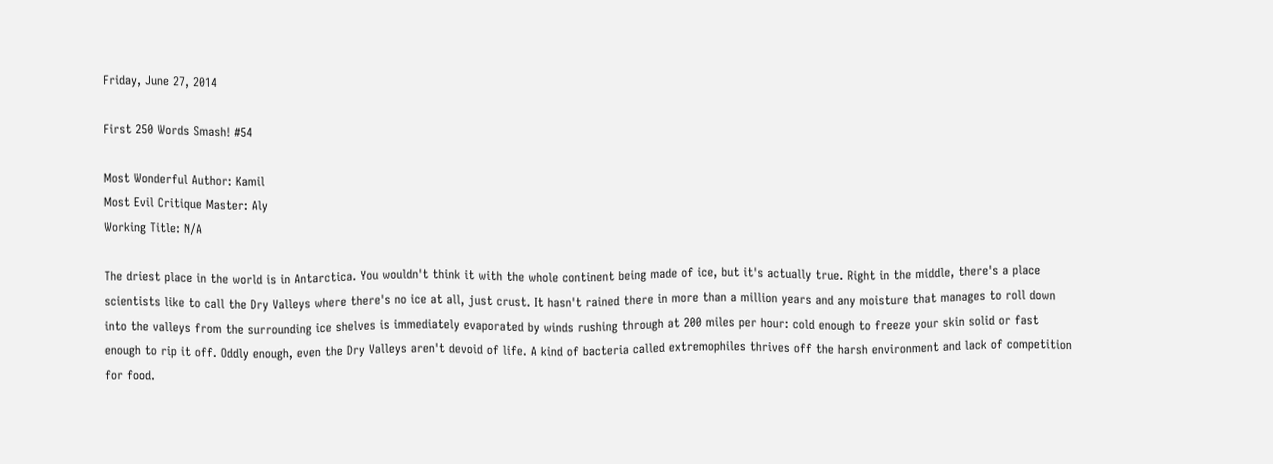Friday, June 27, 2014

First 250 Words Smash! #54

Most Wonderful Author: Kamil
Most Evil Critique Master: Aly
Working Title: N/A

The driest place in the world is in Antarctica. You wouldn't think it with the whole continent being made of ice, but it's actually true. Right in the middle, there's a place scientists like to call the Dry Valleys where there's no ice at all, just crust. It hasn't rained there in more than a million years and any moisture that manages to roll down into the valleys from the surrounding ice shelves is immediately evaporated by winds rushing through at 200 miles per hour: cold enough to freeze your skin solid or fast enough to rip it off. Oddly enough, even the Dry Valleys aren't devoid of life. A kind of bacteria called extremophiles thrives off the harsh environment and lack of competition for food.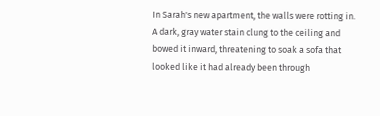In Sarah's new apartment, the walls were rotting in. A dark, gray water stain clung to the ceiling and bowed it inward, threatening to soak a sofa that looked like it had already been through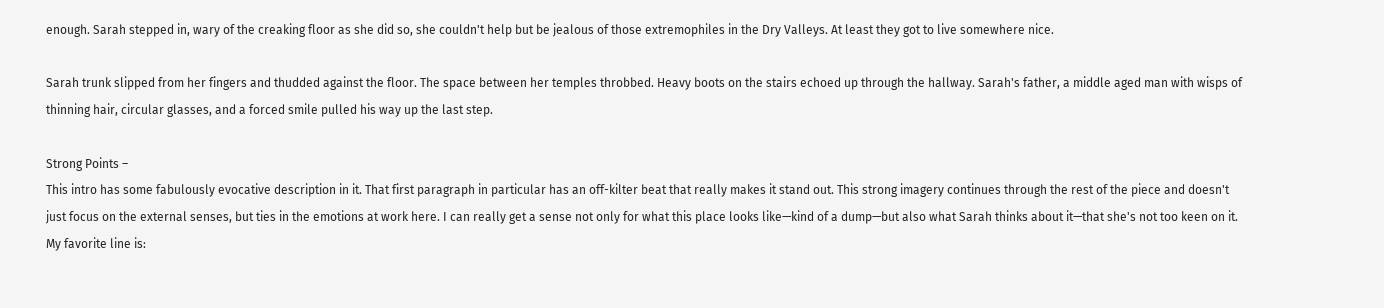enough. Sarah stepped in, wary of the creaking floor as she did so, she couldn't help but be jealous of those extremophiles in the Dry Valleys. At least they got to live somewhere nice.

Sarah trunk slipped from her fingers and thudded against the floor. The space between her temples throbbed. Heavy boots on the stairs echoed up through the hallway. Sarah's father, a middle aged man with wisps of thinning hair, circular glasses, and a forced smile pulled his way up the last step.

Strong Points –
This intro has some fabulously evocative description in it. That first paragraph in particular has an off-kilter beat that really makes it stand out. This strong imagery continues through the rest of the piece and doesn't just focus on the external senses, but ties in the emotions at work here. I can really get a sense not only for what this place looks like—kind of a dump—but also what Sarah thinks about it—that she's not too keen on it. My favorite line is: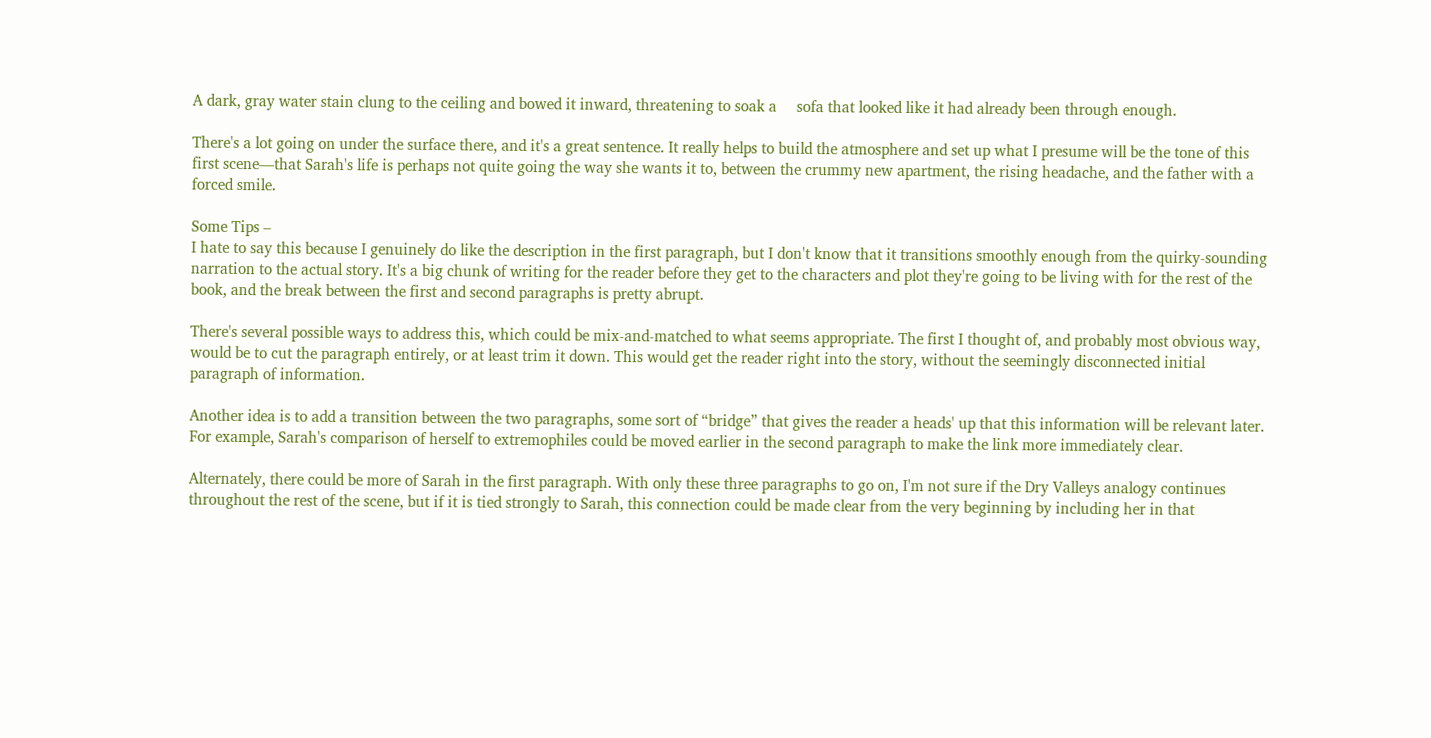A dark, gray water stain clung to the ceiling and bowed it inward, threatening to soak a     sofa that looked like it had already been through enough.

There's a lot going on under the surface there, and it's a great sentence. It really helps to build the atmosphere and set up what I presume will be the tone of this first scene—that Sarah's life is perhaps not quite going the way she wants it to, between the crummy new apartment, the rising headache, and the father with a forced smile.

Some Tips –
I hate to say this because I genuinely do like the description in the first paragraph, but I don't know that it transitions smoothly enough from the quirky-sounding narration to the actual story. It's a big chunk of writing for the reader before they get to the characters and plot they're going to be living with for the rest of the book, and the break between the first and second paragraphs is pretty abrupt.

There's several possible ways to address this, which could be mix-and-matched to what seems appropriate. The first I thought of, and probably most obvious way, would be to cut the paragraph entirely, or at least trim it down. This would get the reader right into the story, without the seemingly disconnected initial paragraph of information.

Another idea is to add a transition between the two paragraphs, some sort of “bridge” that gives the reader a heads' up that this information will be relevant later. For example, Sarah's comparison of herself to extremophiles could be moved earlier in the second paragraph to make the link more immediately clear.

Alternately, there could be more of Sarah in the first paragraph. With only these three paragraphs to go on, I'm not sure if the Dry Valleys analogy continues throughout the rest of the scene, but if it is tied strongly to Sarah, this connection could be made clear from the very beginning by including her in that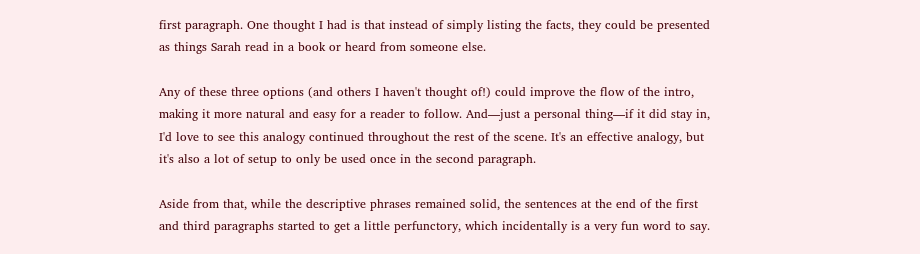first paragraph. One thought I had is that instead of simply listing the facts, they could be presented as things Sarah read in a book or heard from someone else.

Any of these three options (and others I haven't thought of!) could improve the flow of the intro, making it more natural and easy for a reader to follow. And—just a personal thing—if it did stay in, I'd love to see this analogy continued throughout the rest of the scene. It's an effective analogy, but it's also a lot of setup to only be used once in the second paragraph.

Aside from that, while the descriptive phrases remained solid, the sentences at the end of the first and third paragraphs started to get a little perfunctory, which incidentally is a very fun word to say.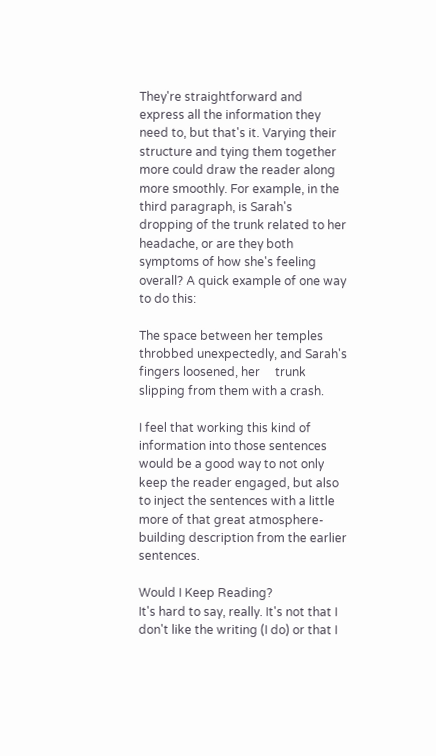They're straightforward and express all the information they need to, but that's it. Varying their structure and tying them together more could draw the reader along more smoothly. For example, in the third paragraph, is Sarah's dropping of the trunk related to her headache, or are they both symptoms of how she's feeling overall? A quick example of one way to do this:

The space between her temples throbbed unexpectedly, and Sarah's fingers loosened, her     trunk slipping from them with a crash.

I feel that working this kind of information into those sentences would be a good way to not only keep the reader engaged, but also to inject the sentences with a little more of that great atmosphere-building description from the earlier sentences.

Would I Keep Reading?
It's hard to say, really. It's not that I don't like the writing (I do) or that I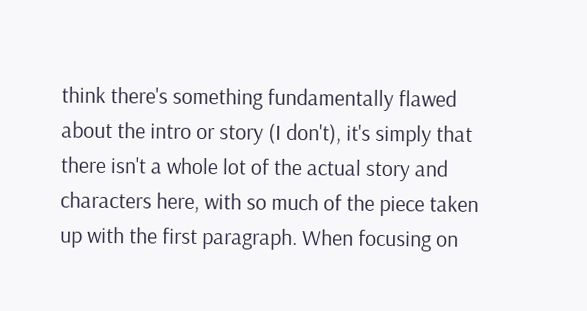think there's something fundamentally flawed about the intro or story (I don't), it's simply that there isn't a whole lot of the actual story and characters here, with so much of the piece taken up with the first paragraph. When focusing on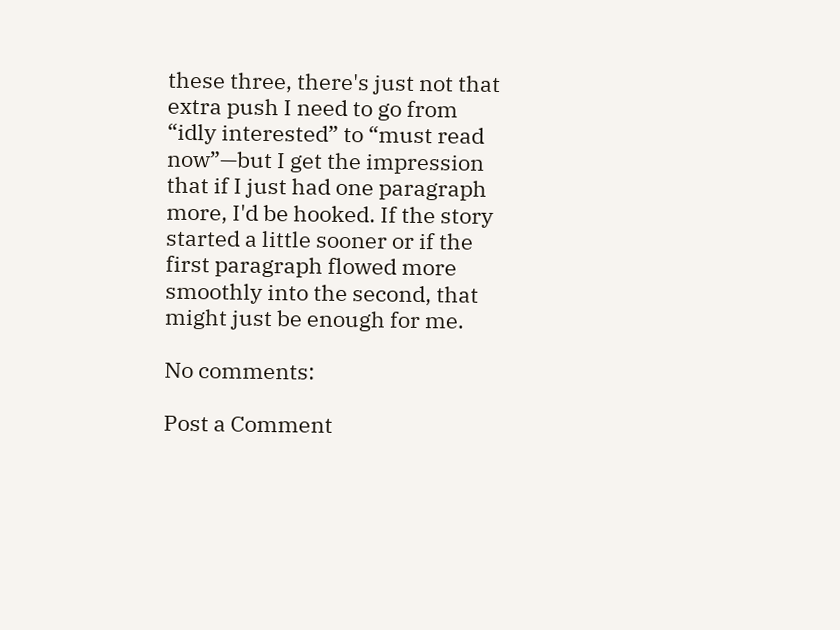these three, there's just not that extra push I need to go from “idly interested” to “must read now”—but I get the impression that if I just had one paragraph more, I'd be hooked. If the story started a little sooner or if the first paragraph flowed more smoothly into the second, that might just be enough for me.

No comments:

Post a Comment